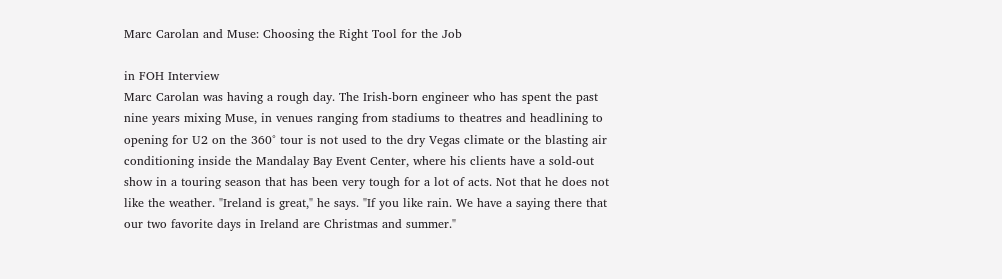Marc Carolan and Muse: Choosing the Right Tool for the Job

in FOH Interview
Marc Carolan was having a rough day. The Irish-born engineer who has spent the past nine years mixing Muse, in venues ranging from stadiums to theatres and headlining to opening for U2 on the 360° tour is not used to the dry Vegas climate or the blasting air conditioning inside the Mandalay Bay Event Center, where his clients have a sold-out show in a touring season that has been very tough for a lot of acts. Not that he does not like the weather. "Ireland is great," he says. "If you like rain. We have a saying there that our two favorite days in Ireland are Christmas and summer."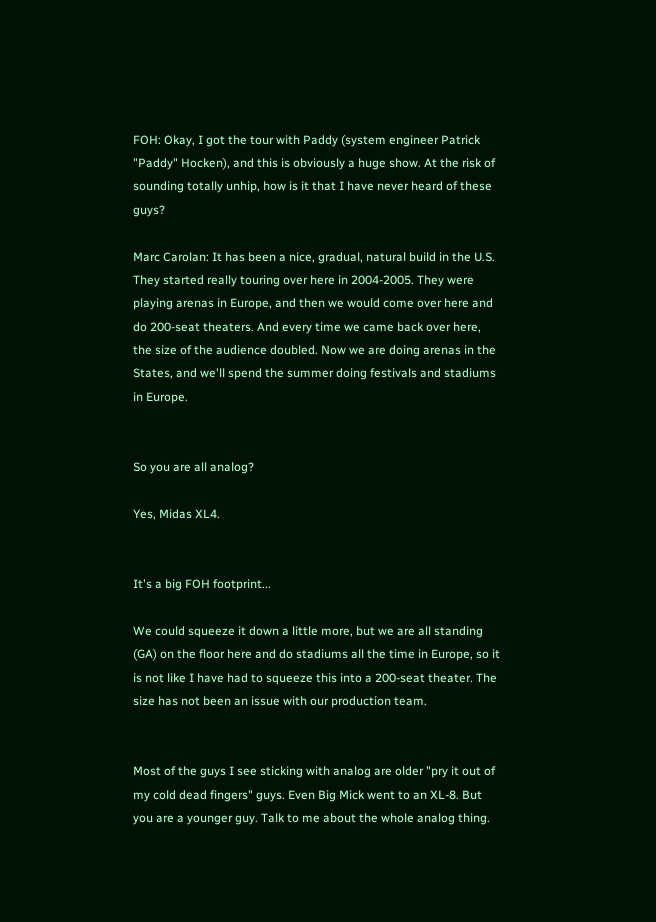FOH: Okay, I got the tour with Paddy (system engineer Patrick "Paddy" Hocken), and this is obviously a huge show. At the risk of sounding totally unhip, how is it that I have never heard of these guys?

Marc Carolan: It has been a nice, gradual, natural build in the U.S. They started really touring over here in 2004-2005. They were playing arenas in Europe, and then we would come over here and do 200-seat theaters. And every time we came back over here, the size of the audience doubled. Now we are doing arenas in the States, and we'll spend the summer doing festivals and stadiums in Europe.


So you are all analog?

Yes, Midas XL4.


It's a big FOH footprint...

We could squeeze it down a little more, but we are all standing (GA) on the floor here and do stadiums all the time in Europe, so it is not like I have had to squeeze this into a 200-seat theater. The size has not been an issue with our production team.


Most of the guys I see sticking with analog are older "pry it out of my cold dead fingers" guys. Even Big Mick went to an XL-8. But you are a younger guy. Talk to me about the whole analog thing.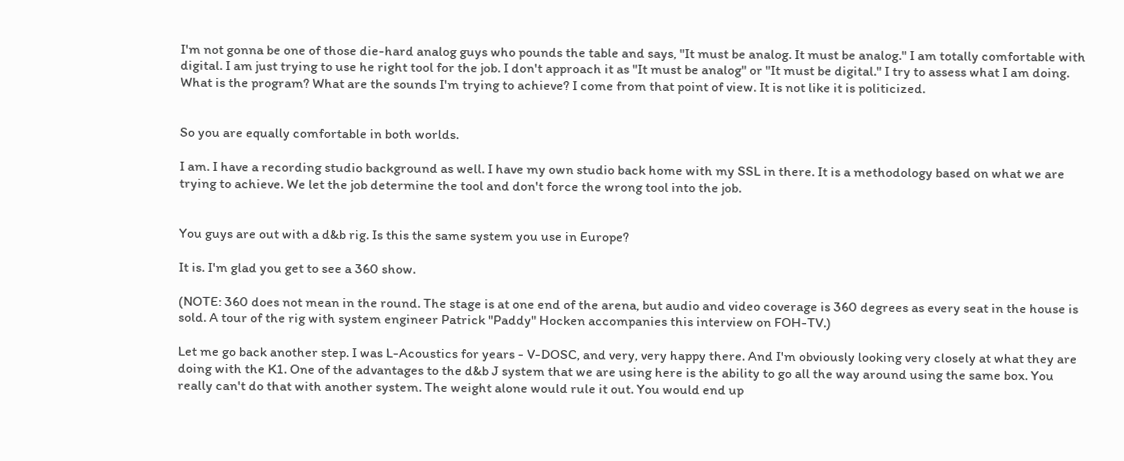I'm not gonna be one of those die-hard analog guys who pounds the table and says, "It must be analog. It must be analog." I am totally comfortable with digital. I am just trying to use he right tool for the job. I don't approach it as "It must be analog" or "It must be digital." I try to assess what I am doing. What is the program? What are the sounds I'm trying to achieve? I come from that point of view. It is not like it is politicized.


So you are equally comfortable in both worlds.

I am. I have a recording studio background as well. I have my own studio back home with my SSL in there. It is a methodology based on what we are trying to achieve. We let the job determine the tool and don't force the wrong tool into the job.


You guys are out with a d&b rig. Is this the same system you use in Europe?

It is. I'm glad you get to see a 360 show.

(NOTE: 360 does not mean in the round. The stage is at one end of the arena, but audio and video coverage is 360 degrees as every seat in the house is sold. A tour of the rig with system engineer Patrick "Paddy" Hocken accompanies this interview on FOH-TV.)

Let me go back another step. I was L-Acoustics for years - V-DOSC, and very, very happy there. And I'm obviously looking very closely at what they are doing with the K1. One of the advantages to the d&b J system that we are using here is the ability to go all the way around using the same box. You really can't do that with another system. The weight alone would rule it out. You would end up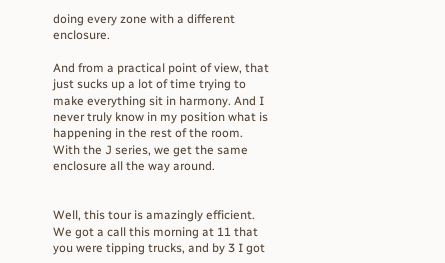doing every zone with a different enclosure.

And from a practical point of view, that just sucks up a lot of time trying to make everything sit in harmony. And I never truly know in my position what is happening in the rest of the room. With the J series, we get the same enclosure all the way around.


Well, this tour is amazingly efficient. We got a call this morning at 11 that you were tipping trucks, and by 3 I got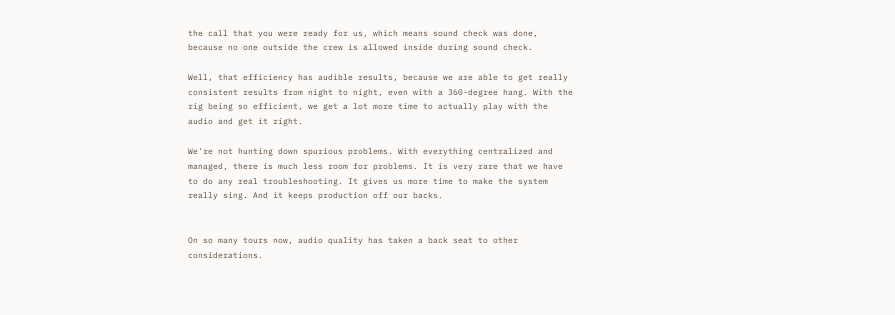the call that you were ready for us, which means sound check was done, because no one outside the crew is allowed inside during sound check.

Well, that efficiency has audible results, because we are able to get really consistent results from night to night, even with a 360-degree hang. With the rig being so efficient, we get a lot more time to actually play with the audio and get it right.

We're not hunting down spurious problems. With everything centralized and managed, there is much less room for problems. It is very rare that we have to do any real troubleshooting. It gives us more time to make the system really sing. And it keeps production off our backs.


On so many tours now, audio quality has taken a back seat to other considerations.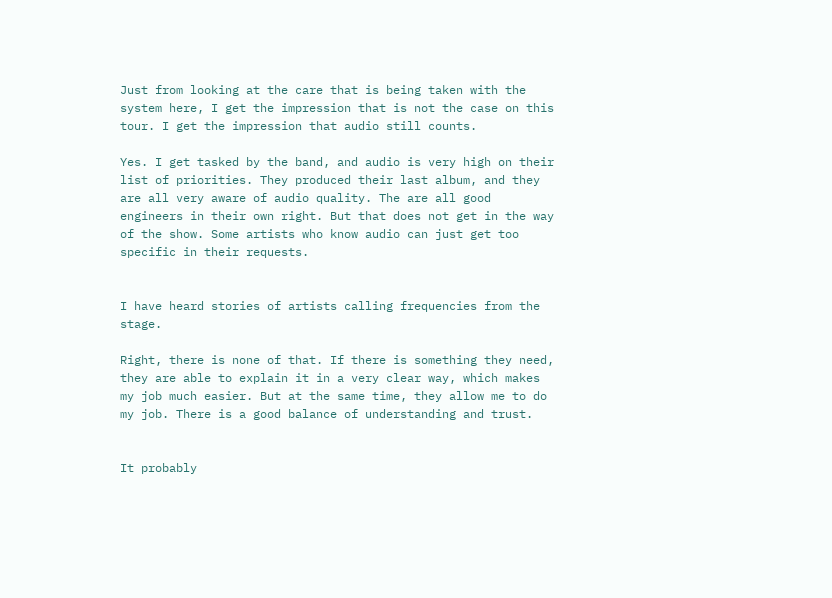Just from looking at the care that is being taken with the system here, I get the impression that is not the case on this tour. I get the impression that audio still counts.

Yes. I get tasked by the band, and audio is very high on their list of priorities. They produced their last album, and they are all very aware of audio quality. The are all good engineers in their own right. But that does not get in the way of the show. Some artists who know audio can just get too specific in their requests.


I have heard stories of artists calling frequencies from the stage.

Right, there is none of that. If there is something they need, they are able to explain it in a very clear way, which makes my job much easier. But at the same time, they allow me to do my job. There is a good balance of understanding and trust.


It probably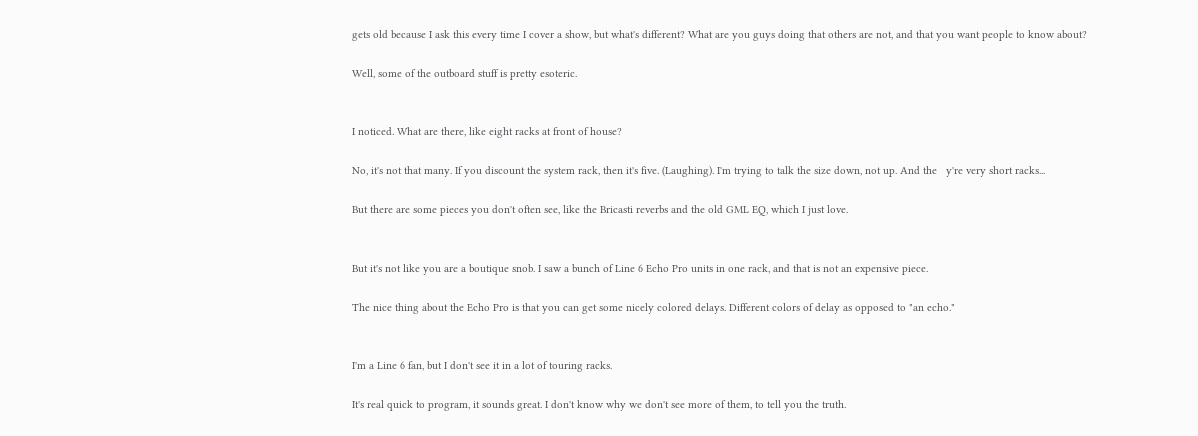gets old because I ask this every time I cover a show, but what's different? What are you guys doing that others are not, and that you want people to know about?

Well, some of the outboard stuff is pretty esoteric.


I noticed. What are there, like eight racks at front of house?

No, it's not that many. If you discount the system rack, then it's five. (Laughing). I'm trying to talk the size down, not up. And the   y're very short racks...

But there are some pieces you don't often see, like the Bricasti reverbs and the old GML EQ, which I just love.


But it's not like you are a boutique snob. I saw a bunch of Line 6 Echo Pro units in one rack, and that is not an expensive piece.

The nice thing about the Echo Pro is that you can get some nicely colored delays. Different colors of delay as opposed to "an echo."


I'm a Line 6 fan, but I don't see it in a lot of touring racks.

It's real quick to program, it sounds great. I don't know why we don't see more of them, to tell you the truth.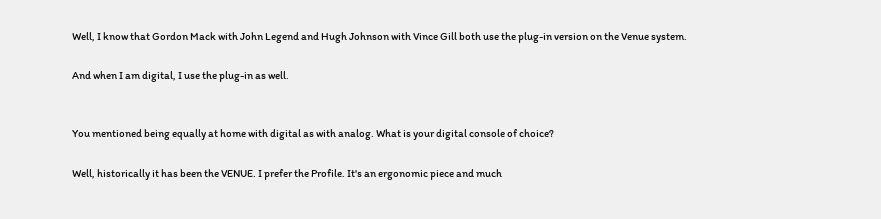Well, I know that Gordon Mack with John Legend and Hugh Johnson with Vince Gill both use the plug-in version on the Venue system.

And when I am digital, I use the plug-in as well.


You mentioned being equally at home with digital as with analog. What is your digital console of choice?

Well, historically it has been the VENUE. I prefer the Profile. It's an ergonomic piece and much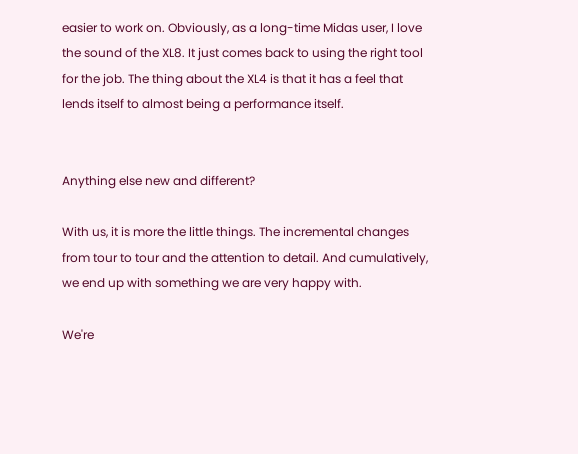easier to work on. Obviously, as a long-time Midas user, I love the sound of the XL8. It just comes back to using the right tool for the job. The thing about the XL4 is that it has a feel that lends itself to almost being a performance itself.


Anything else new and different?

With us, it is more the little things. The incremental changes from tour to tour and the attention to detail. And cumulatively, we end up with something we are very happy with.

We're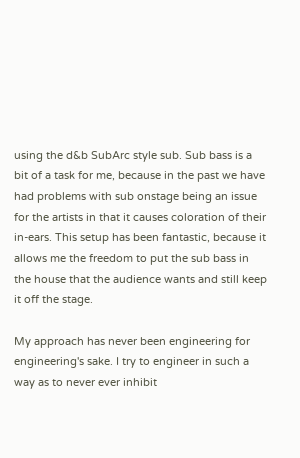using the d&b SubArc style sub. Sub bass is a bit of a task for me, because in the past we have had problems with sub onstage being an issue for the artists in that it causes coloration of their in-ears. This setup has been fantastic, because it allows me the freedom to put the sub bass in the house that the audience wants and still keep it off the stage.

My approach has never been engineering for engineering's sake. I try to engineer in such a way as to never ever inhibit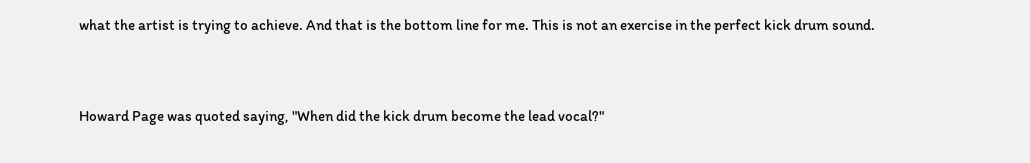what the artist is trying to achieve. And that is the bottom line for me. This is not an exercise in the perfect kick drum sound.


Howard Page was quoted saying, "When did the kick drum become the lead vocal?"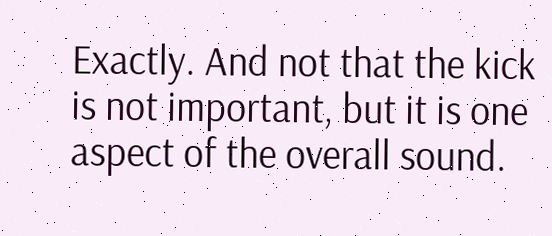Exactly. And not that the kick is not important, but it is one aspect of the overall sound.